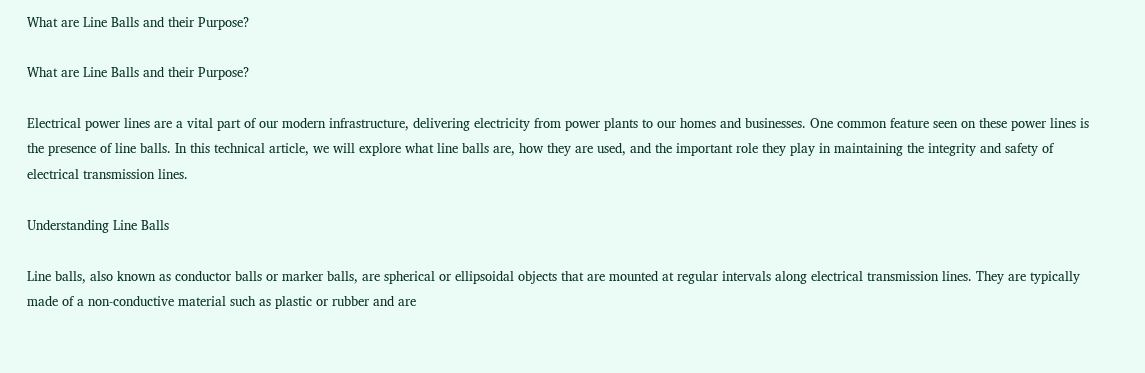What are Line Balls and their Purpose?

What are Line Balls and their Purpose?

Electrical power lines are a vital part of our modern infrastructure, delivering electricity from power plants to our homes and businesses. One common feature seen on these power lines is the presence of line balls. In this technical article, we will explore what line balls are, how they are used, and the important role they play in maintaining the integrity and safety of electrical transmission lines.

Understanding Line Balls

Line balls, also known as conductor balls or marker balls, are spherical or ellipsoidal objects that are mounted at regular intervals along electrical transmission lines. They are typically made of a non-conductive material such as plastic or rubber and are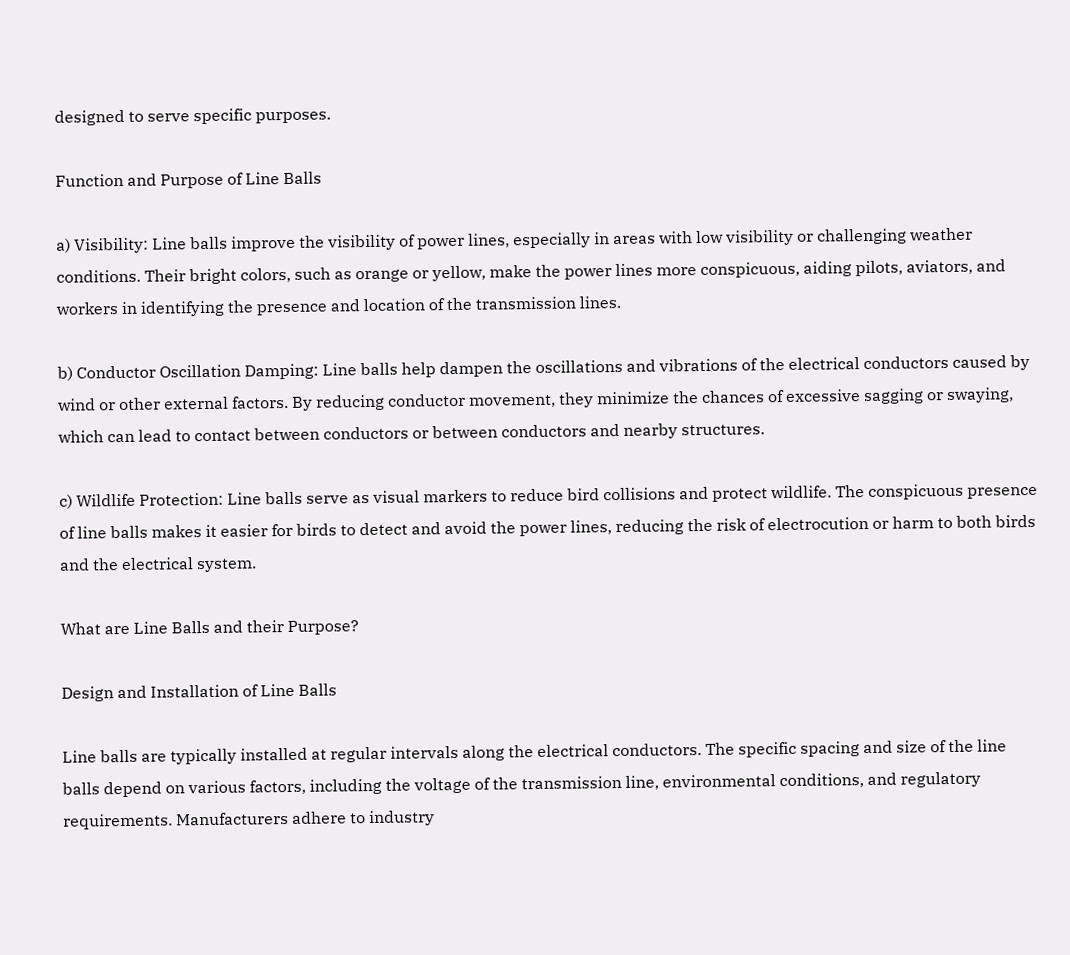designed to serve specific purposes.

Function and Purpose of Line Balls

a) Visibility: Line balls improve the visibility of power lines, especially in areas with low visibility or challenging weather conditions. Their bright colors, such as orange or yellow, make the power lines more conspicuous, aiding pilots, aviators, and workers in identifying the presence and location of the transmission lines.

b) Conductor Oscillation Damping: Line balls help dampen the oscillations and vibrations of the electrical conductors caused by wind or other external factors. By reducing conductor movement, they minimize the chances of excessive sagging or swaying, which can lead to contact between conductors or between conductors and nearby structures.

c) Wildlife Protection: Line balls serve as visual markers to reduce bird collisions and protect wildlife. The conspicuous presence of line balls makes it easier for birds to detect and avoid the power lines, reducing the risk of electrocution or harm to both birds and the electrical system.

What are Line Balls and their Purpose?

Design and Installation of Line Balls

Line balls are typically installed at regular intervals along the electrical conductors. The specific spacing and size of the line balls depend on various factors, including the voltage of the transmission line, environmental conditions, and regulatory requirements. Manufacturers adhere to industry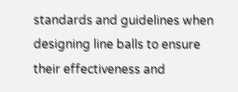standards and guidelines when designing line balls to ensure their effectiveness and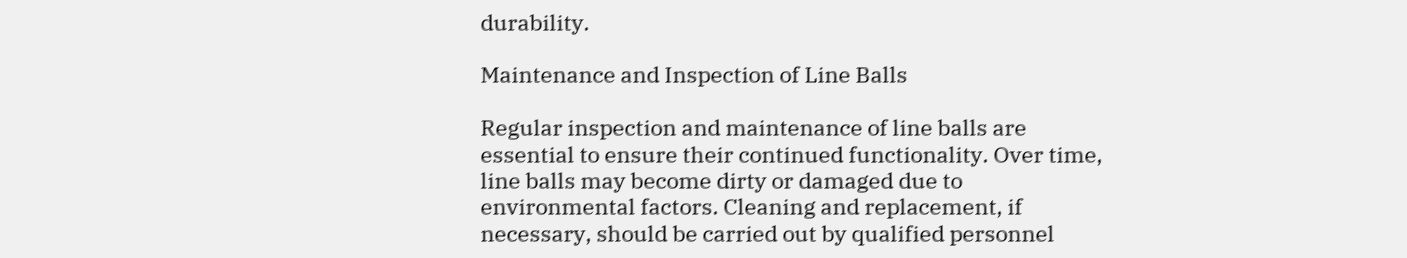durability.

Maintenance and Inspection of Line Balls

Regular inspection and maintenance of line balls are essential to ensure their continued functionality. Over time, line balls may become dirty or damaged due to environmental factors. Cleaning and replacement, if necessary, should be carried out by qualified personnel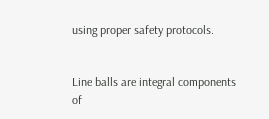using proper safety protocols.


Line balls are integral components of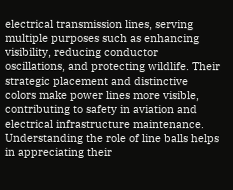electrical transmission lines, serving multiple purposes such as enhancing visibility, reducing conductor oscillations, and protecting wildlife. Their strategic placement and distinctive colors make power lines more visible, contributing to safety in aviation and electrical infrastructure maintenance. Understanding the role of line balls helps in appreciating their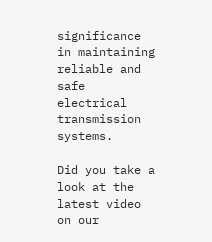significance in maintaining reliable and safe electrical transmission systems.

Did you take a look at the latest video on our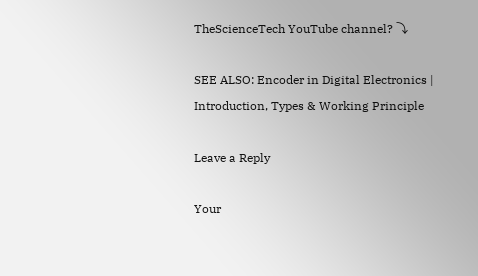TheScienceTech YouTube channel? ⤵

SEE ALSO: Encoder in Digital Electronics | Introduction, Types & Working Principle

Leave a Reply

Your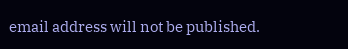email address will not be published.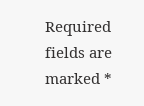Required fields are marked *